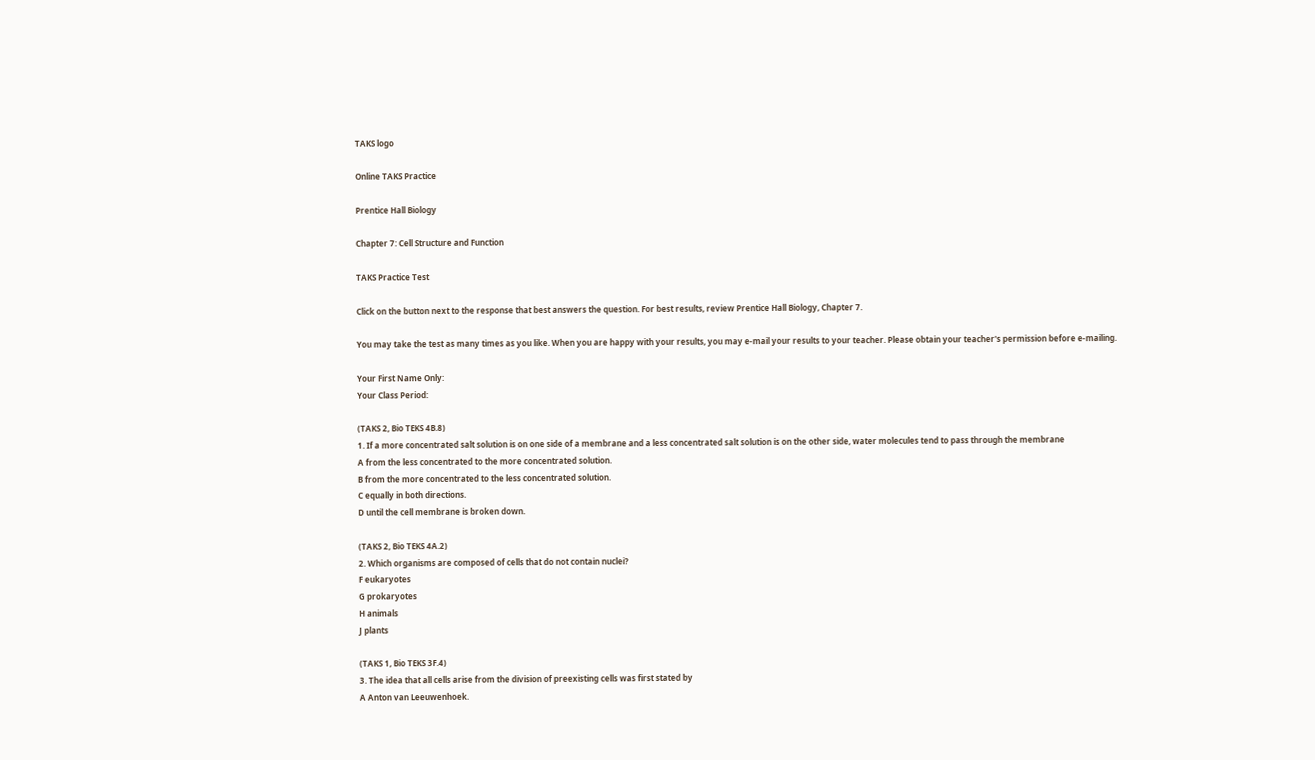TAKS logo

Online TAKS Practice

Prentice Hall Biology

Chapter 7: Cell Structure and Function

TAKS Practice Test

Click on the button next to the response that best answers the question. For best results, review Prentice Hall Biology, Chapter 7.

You may take the test as many times as you like. When you are happy with your results, you may e-mail your results to your teacher. Please obtain your teacher's permission before e-mailing.

Your First Name Only:
Your Class Period:

(TAKS 2, Bio TEKS 4B.8)
1. If a more concentrated salt solution is on one side of a membrane and a less concentrated salt solution is on the other side, water molecules tend to pass through the membrane
A from the less concentrated to the more concentrated solution.
B from the more concentrated to the less concentrated solution.
C equally in both directions.
D until the cell membrane is broken down.

(TAKS 2, Bio TEKS 4A.2)
2. Which organisms are composed of cells that do not contain nuclei?
F eukaryotes
G prokaryotes
H animals
J plants

(TAKS 1, Bio TEKS 3F.4)
3. The idea that all cells arise from the division of preexisting cells was first stated by
A Anton van Leeuwenhoek.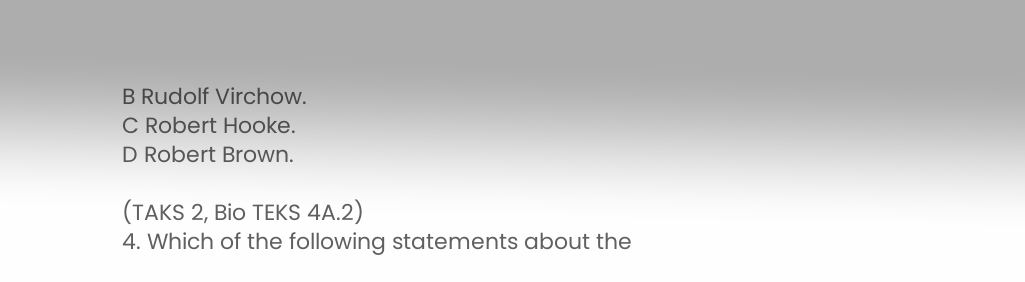B Rudolf Virchow.
C Robert Hooke.
D Robert Brown.

(TAKS 2, Bio TEKS 4A.2)
4. Which of the following statements about the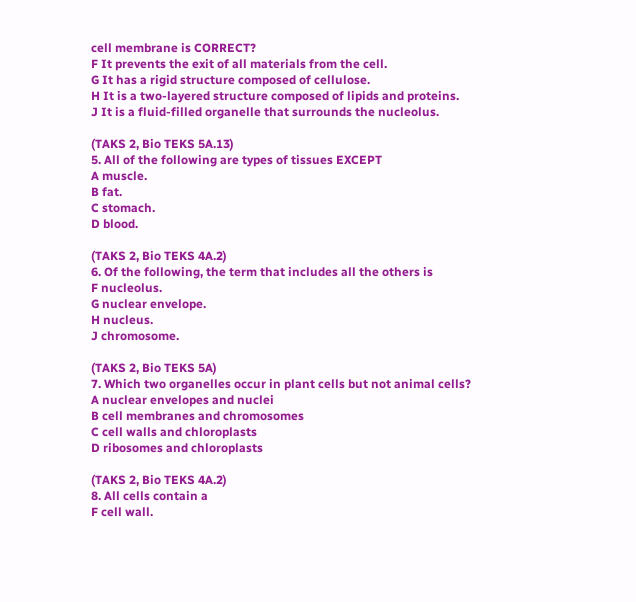cell membrane is CORRECT?
F It prevents the exit of all materials from the cell.
G It has a rigid structure composed of cellulose.
H It is a two-layered structure composed of lipids and proteins.
J It is a fluid-filled organelle that surrounds the nucleolus.

(TAKS 2, Bio TEKS 5A.13)
5. All of the following are types of tissues EXCEPT
A muscle.
B fat.
C stomach.
D blood.

(TAKS 2, Bio TEKS 4A.2)
6. Of the following, the term that includes all the others is
F nucleolus.
G nuclear envelope.
H nucleus.
J chromosome.

(TAKS 2, Bio TEKS 5A)
7. Which two organelles occur in plant cells but not animal cells?
A nuclear envelopes and nuclei
B cell membranes and chromosomes
C cell walls and chloroplasts
D ribosomes and chloroplasts

(TAKS 2, Bio TEKS 4A.2)
8. All cells contain a
F cell wall.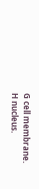G cell membrane.
H nucleus.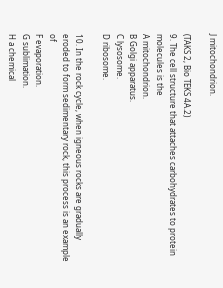J mitochondrion.

(TAKS 2, Bio TEKS 4A.2)
9. The cell structure that attaches carbohydrates to protein molecules is the
A mitochondrion.
B Golgi apparatus.
C lysosome.
D ribosome.

10. In the rock cycle, when igneous rocks are gradually eroded to form sedimentary rock, this process is an example of
F evaporation.
G sublimation.
H a chemical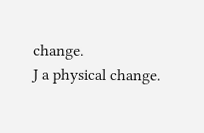change.
J a physical change.